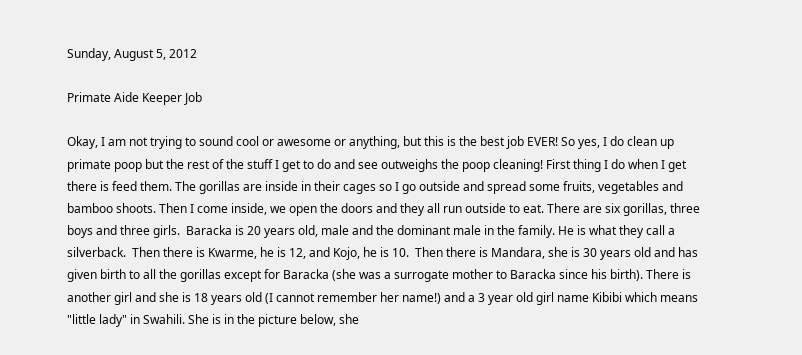Sunday, August 5, 2012

Primate Aide Keeper Job

Okay, I am not trying to sound cool or awesome or anything, but this is the best job EVER! So yes, I do clean up primate poop but the rest of the stuff I get to do and see outweighs the poop cleaning! First thing I do when I get there is feed them. The gorillas are inside in their cages so I go outside and spread some fruits, vegetables and bamboo shoots. Then I come inside, we open the doors and they all run outside to eat. There are six gorillas, three boys and three girls.  Baracka is 20 years old, male and the dominant male in the family. He is what they call a silverback.  Then there is Kwarme, he is 12, and Kojo, he is 10.  Then there is Mandara, she is 30 years old and has given birth to all the gorillas except for Baracka (she was a surrogate mother to Baracka since his birth). There is another girl and she is 18 years old (I cannot remember her name!) and a 3 year old girl name Kibibi which means "little lady" in Swahili. She is in the picture below, she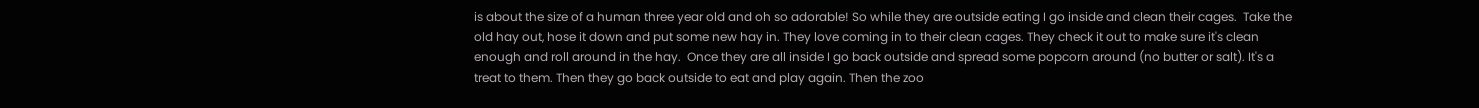is about the size of a human three year old and oh so adorable! So while they are outside eating I go inside and clean their cages.  Take the old hay out, hose it down and put some new hay in. They love coming in to their clean cages. They check it out to make sure it's clean enough and roll around in the hay.  Once they are all inside I go back outside and spread some popcorn around (no butter or salt). It's a treat to them. Then they go back outside to eat and play again. Then the zoo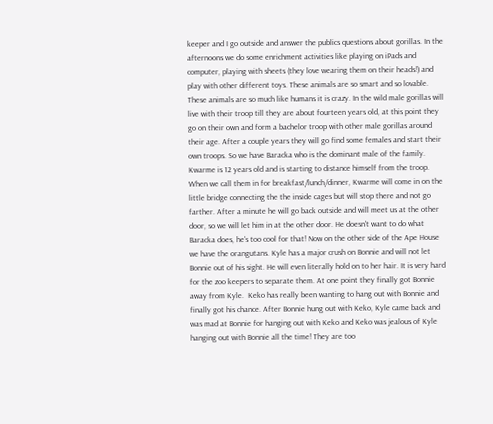keeper and I go outside and answer the publics questions about gorillas. In the afternoons we do some enrichment activities like playing on iPads and computer, playing with sheets (they love wearing them on their heads!) and play with other different toys. These animals are so smart and so lovable.
These animals are so much like humans it is crazy. In the wild male gorillas will live with their troop till they are about fourteen years old, at this point they go on their own and form a bachelor troop with other male gorillas around their age. After a couple years they will go find some females and start their own troops. So we have Baracka who is the dominant male of the family. Kwarme is 12 years old and is starting to distance himself from the troop.  When we call them in for breakfast/lunch/dinner, Kwarme will come in on the little bridge connecting the the inside cages but will stop there and not go farther. After a minute he will go back outside and will meet us at the other door, so we will let him in at the other door. He doesn't want to do what Baracka does, he's too cool for that! Now on the other side of the Ape House we have the orangutans. Kyle has a major crush on Bonnie and will not let Bonnie out of his sight. He will even literally hold on to her hair. It is very hard for the zoo keepers to separate them. At one point they finally got Bonnie away from Kyle.  Keko has really been wanting to hang out with Bonnie and finally got his chance. After Bonnie hung out with Keko, Kyle came back and was mad at Bonnie for hanging out with Keko and Keko was jealous of Kyle hanging out with Bonnie all the time! They are too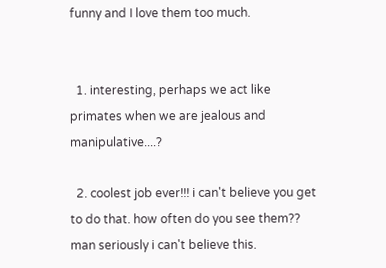funny and I love them too much.


  1. interesting, perhaps we act like primates when we are jealous and manipulative....?

  2. coolest job ever!!! i can't believe you get to do that. how often do you see them?? man seriously i can't believe this.